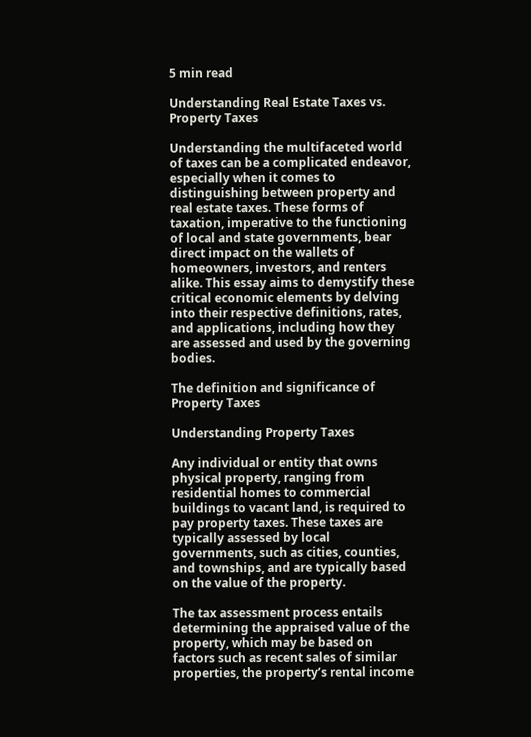5 min read

Understanding Real Estate Taxes vs. Property Taxes

Understanding the multifaceted world of taxes can be a complicated endeavor, especially when it comes to distinguishing between property and real estate taxes. These forms of taxation, imperative to the functioning of local and state governments, bear direct impact on the wallets of homeowners, investors, and renters alike. This essay aims to demystify these critical economic elements by delving into their respective definitions, rates, and applications, including how they are assessed and used by the governing bodies.

The definition and significance of Property Taxes

Understanding Property Taxes

Any individual or entity that owns physical property, ranging from residential homes to commercial buildings to vacant land, is required to pay property taxes. These taxes are typically assessed by local governments, such as cities, counties, and townships, and are typically based on the value of the property.

The tax assessment process entails determining the appraised value of the property, which may be based on factors such as recent sales of similar properties, the property’s rental income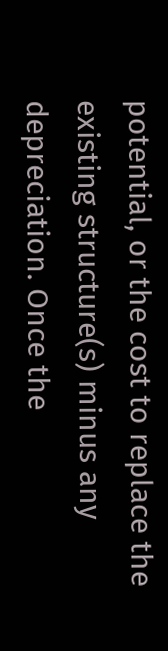potential, or the cost to replace the existing structure(s) minus any depreciation. Once the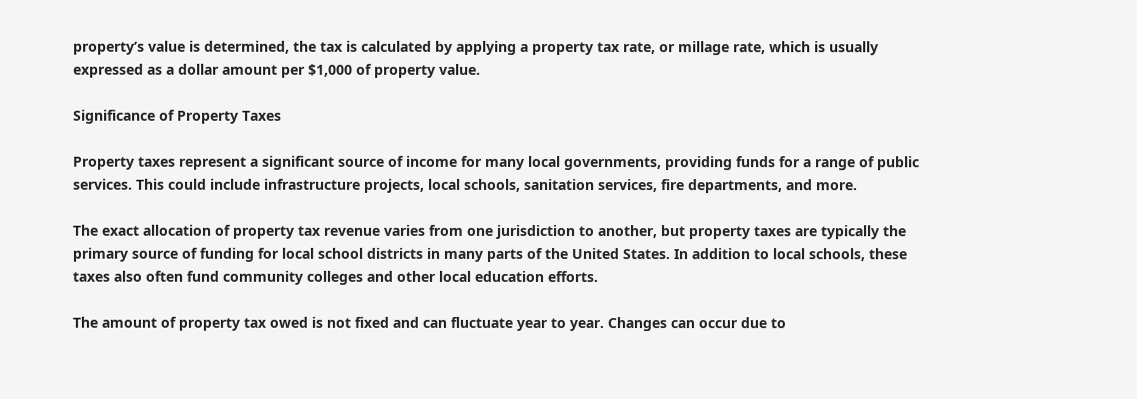property’s value is determined, the tax is calculated by applying a property tax rate, or millage rate, which is usually expressed as a dollar amount per $1,000 of property value.

Significance of Property Taxes

Property taxes represent a significant source of income for many local governments, providing funds for a range of public services. This could include infrastructure projects, local schools, sanitation services, fire departments, and more.

The exact allocation of property tax revenue varies from one jurisdiction to another, but property taxes are typically the primary source of funding for local school districts in many parts of the United States. In addition to local schools, these taxes also often fund community colleges and other local education efforts.

The amount of property tax owed is not fixed and can fluctuate year to year. Changes can occur due to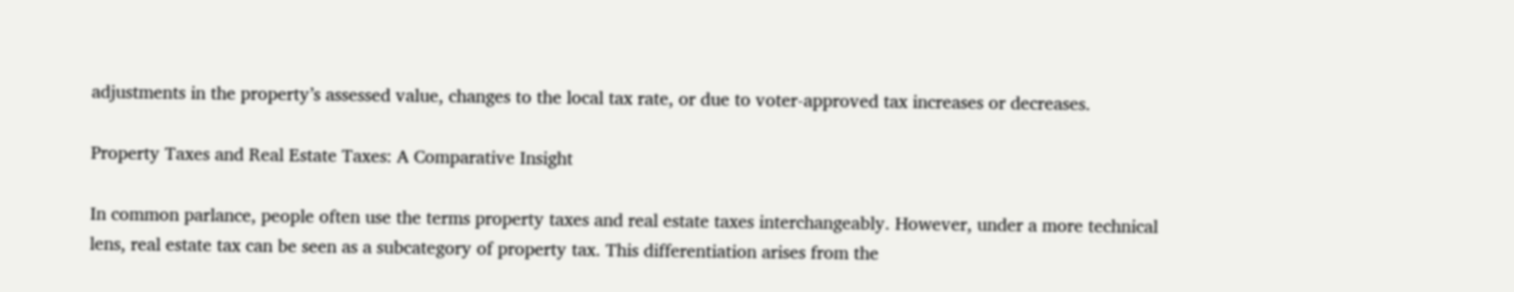adjustments in the property’s assessed value, changes to the local tax rate, or due to voter-approved tax increases or decreases.

Property Taxes and Real Estate Taxes: A Comparative Insight

In common parlance, people often use the terms property taxes and real estate taxes interchangeably. However, under a more technical lens, real estate tax can be seen as a subcategory of property tax. This differentiation arises from the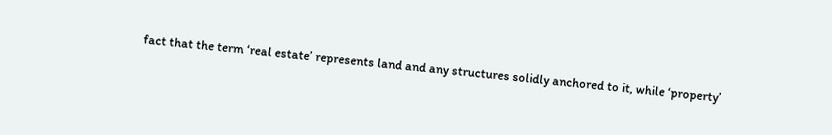fact that the term ‘real estate’ represents land and any structures solidly anchored to it, while ‘property’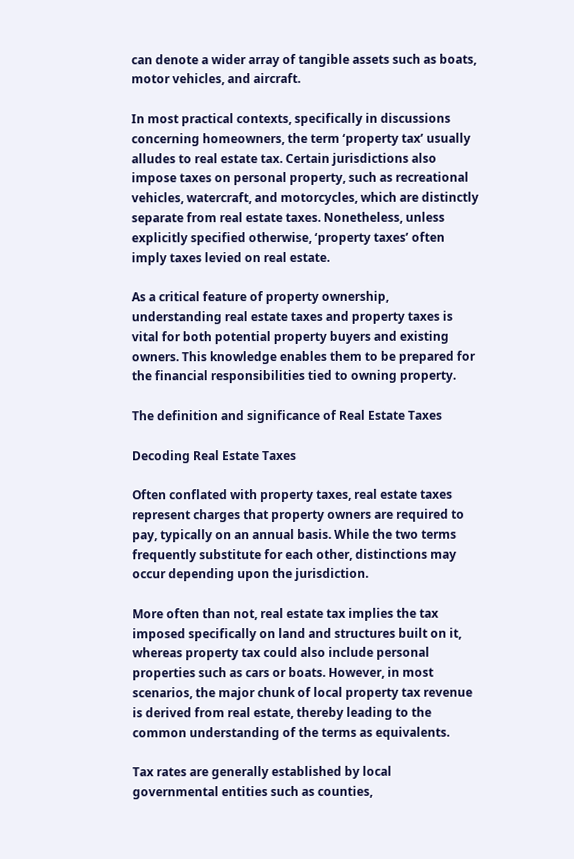can denote a wider array of tangible assets such as boats, motor vehicles, and aircraft.

In most practical contexts, specifically in discussions concerning homeowners, the term ‘property tax’ usually alludes to real estate tax. Certain jurisdictions also impose taxes on personal property, such as recreational vehicles, watercraft, and motorcycles, which are distinctly separate from real estate taxes. Nonetheless, unless explicitly specified otherwise, ‘property taxes’ often imply taxes levied on real estate.

As a critical feature of property ownership, understanding real estate taxes and property taxes is vital for both potential property buyers and existing owners. This knowledge enables them to be prepared for the financial responsibilities tied to owning property.

The definition and significance of Real Estate Taxes

Decoding Real Estate Taxes

Often conflated with property taxes, real estate taxes represent charges that property owners are required to pay, typically on an annual basis. While the two terms frequently substitute for each other, distinctions may occur depending upon the jurisdiction.

More often than not, real estate tax implies the tax imposed specifically on land and structures built on it, whereas property tax could also include personal properties such as cars or boats. However, in most scenarios, the major chunk of local property tax revenue is derived from real estate, thereby leading to the common understanding of the terms as equivalents.

Tax rates are generally established by local governmental entities such as counties,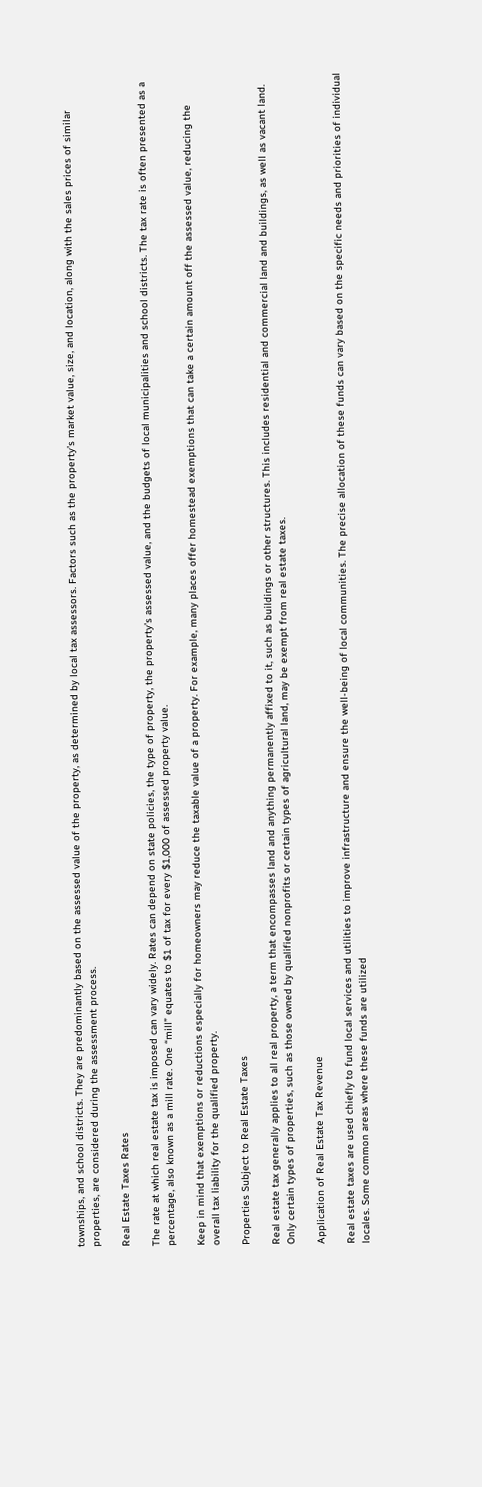townships, and school districts. They are predominantly based on the assessed value of the property, as determined by local tax assessors. Factors such as the property’s market value, size, and location, along with the sales prices of similar properties, are considered during the assessment process.

Real Estate Taxes Rates

The rate at which real estate tax is imposed can vary widely. Rates can depend on state policies, the type of property, the property’s assessed value, and the budgets of local municipalities and school districts. The tax rate is often presented as a percentage, also known as a mill rate. One “mill” equates to $1 of tax for every $1,000 of assessed property value.

Keep in mind that exemptions or reductions especially for homeowners may reduce the taxable value of a property. For example, many places offer homestead exemptions that can take a certain amount off the assessed value, reducing the overall tax liability for the qualified property.

Properties Subject to Real Estate Taxes

Real estate tax generally applies to all real property, a term that encompasses land and anything permanently affixed to it, such as buildings or other structures. This includes residential and commercial land and buildings, as well as vacant land. Only certain types of properties, such as those owned by qualified nonprofits or certain types of agricultural land, may be exempt from real estate taxes.

Application of Real Estate Tax Revenue

Real estate taxes are used chiefly to fund local services and utilities to improve infrastructure and ensure the well-being of local communities. The precise allocation of these funds can vary based on the specific needs and priorities of individual locales. Some common areas where these funds are utilized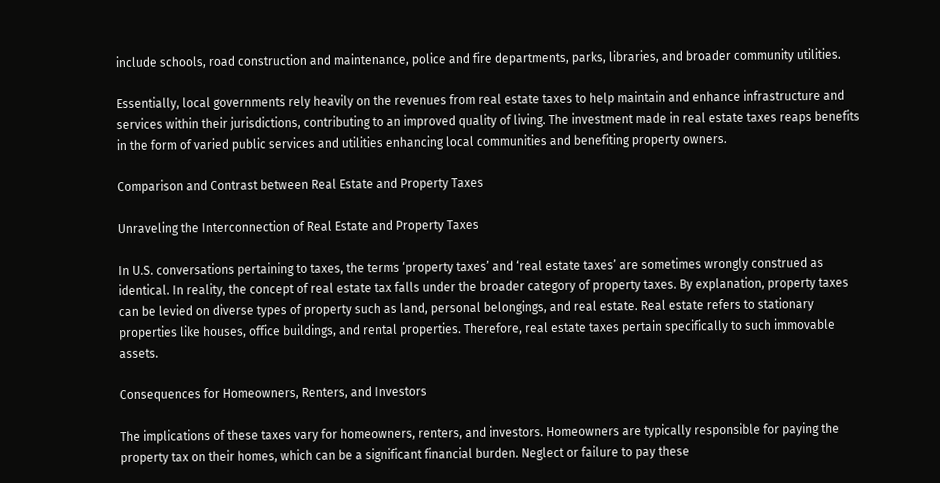include schools, road construction and maintenance, police and fire departments, parks, libraries, and broader community utilities.

Essentially, local governments rely heavily on the revenues from real estate taxes to help maintain and enhance infrastructure and services within their jurisdictions, contributing to an improved quality of living. The investment made in real estate taxes reaps benefits in the form of varied public services and utilities enhancing local communities and benefiting property owners.

Comparison and Contrast between Real Estate and Property Taxes

Unraveling the Interconnection of Real Estate and Property Taxes

In U.S. conversations pertaining to taxes, the terms ‘property taxes’ and ‘real estate taxes’ are sometimes wrongly construed as identical. In reality, the concept of real estate tax falls under the broader category of property taxes. By explanation, property taxes can be levied on diverse types of property such as land, personal belongings, and real estate. Real estate refers to stationary properties like houses, office buildings, and rental properties. Therefore, real estate taxes pertain specifically to such immovable assets.

Consequences for Homeowners, Renters, and Investors

The implications of these taxes vary for homeowners, renters, and investors. Homeowners are typically responsible for paying the property tax on their homes, which can be a significant financial burden. Neglect or failure to pay these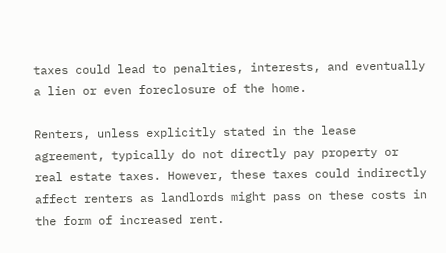taxes could lead to penalties, interests, and eventually a lien or even foreclosure of the home.

Renters, unless explicitly stated in the lease agreement, typically do not directly pay property or real estate taxes. However, these taxes could indirectly affect renters as landlords might pass on these costs in the form of increased rent.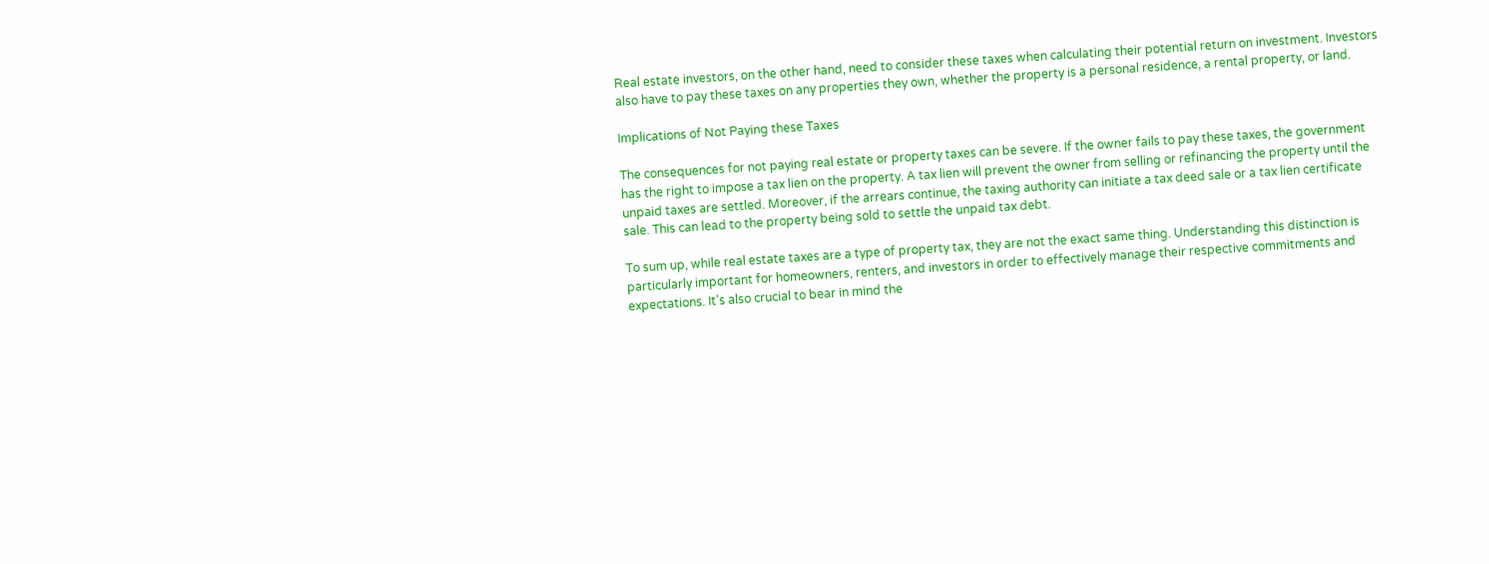Real estate investors, on the other hand, need to consider these taxes when calculating their potential return on investment. Investors also have to pay these taxes on any properties they own, whether the property is a personal residence, a rental property, or land.

Implications of Not Paying these Taxes

The consequences for not paying real estate or property taxes can be severe. If the owner fails to pay these taxes, the government has the right to impose a tax lien on the property. A tax lien will prevent the owner from selling or refinancing the property until the unpaid taxes are settled. Moreover, if the arrears continue, the taxing authority can initiate a tax deed sale or a tax lien certificate sale. This can lead to the property being sold to settle the unpaid tax debt.

To sum up, while real estate taxes are a type of property tax, they are not the exact same thing. Understanding this distinction is particularly important for homeowners, renters, and investors in order to effectively manage their respective commitments and expectations. It’s also crucial to bear in mind the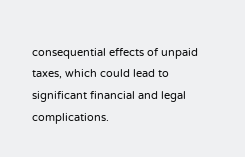consequential effects of unpaid taxes, which could lead to significant financial and legal complications.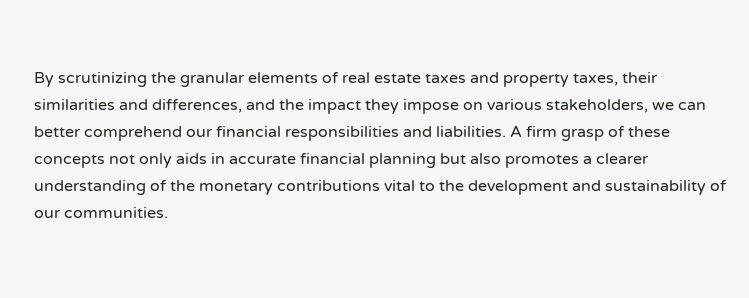By scrutinizing the granular elements of real estate taxes and property taxes, their similarities and differences, and the impact they impose on various stakeholders, we can better comprehend our financial responsibilities and liabilities. A firm grasp of these concepts not only aids in accurate financial planning but also promotes a clearer understanding of the monetary contributions vital to the development and sustainability of our communities.